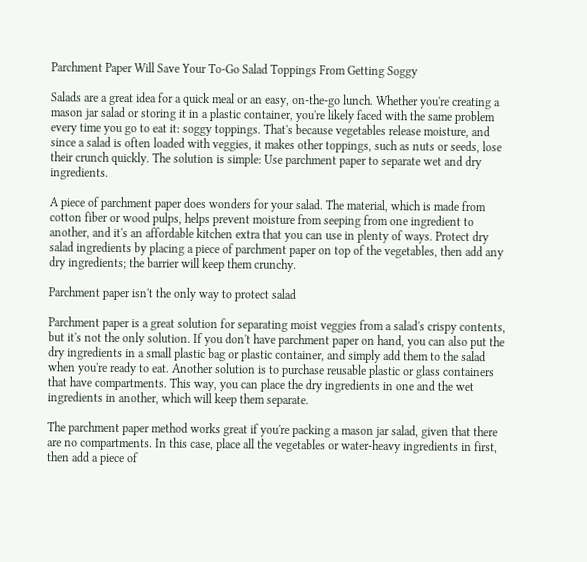Parchment Paper Will Save Your To-Go Salad Toppings From Getting Soggy

Salads are a great idea for a quick meal or an easy, on-the-go lunch. Whether you're creating a mason jar salad or storing it in a plastic container, you're likely faced with the same problem every time you go to eat it: soggy toppings. That's because vegetables release moisture, and since a salad is often loaded with veggies, it makes other toppings, such as nuts or seeds, lose their crunch quickly. The solution is simple: Use parchment paper to separate wet and dry ingredients.

A piece of parchment paper does wonders for your salad. The material, which is made from cotton fiber or wood pulps, helps prevent moisture from seeping from one ingredient to another, and it's an affordable kitchen extra that you can use in plenty of ways. Protect dry salad ingredients by placing a piece of parchment paper on top of the vegetables, then add any dry ingredients; the barrier will keep them crunchy.

Parchment paper isn't the only way to protect salad

Parchment paper is a great solution for separating moist veggies from a salad's crispy contents, but it's not the only solution. If you don't have parchment paper on hand, you can also put the dry ingredients in a small plastic bag or plastic container, and simply add them to the salad when you're ready to eat. Another solution is to purchase reusable plastic or glass containers that have compartments. This way, you can place the dry ingredients in one and the wet ingredients in another, which will keep them separate.

The parchment paper method works great if you're packing a mason jar salad, given that there are no compartments. In this case, place all the vegetables or water-heavy ingredients in first, then add a piece of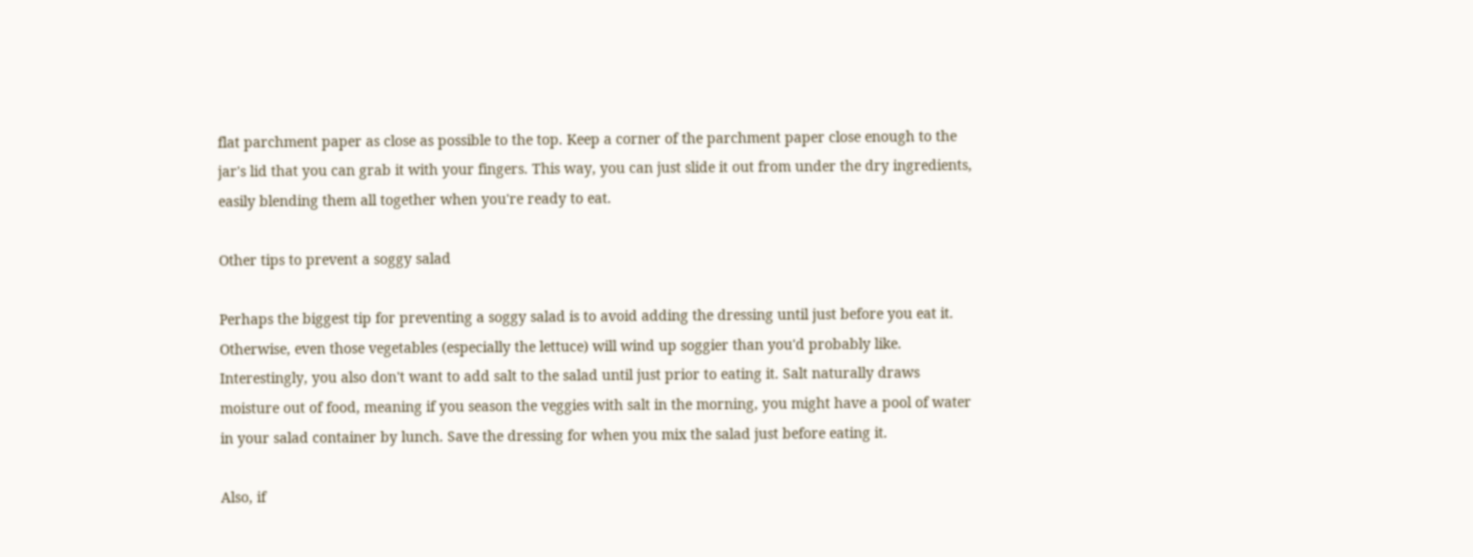flat parchment paper as close as possible to the top. Keep a corner of the parchment paper close enough to the jar's lid that you can grab it with your fingers. This way, you can just slide it out from under the dry ingredients, easily blending them all together when you're ready to eat.

Other tips to prevent a soggy salad

Perhaps the biggest tip for preventing a soggy salad is to avoid adding the dressing until just before you eat it. Otherwise, even those vegetables (especially the lettuce) will wind up soggier than you'd probably like. Interestingly, you also don't want to add salt to the salad until just prior to eating it. Salt naturally draws moisture out of food, meaning if you season the veggies with salt in the morning, you might have a pool of water in your salad container by lunch. Save the dressing for when you mix the salad just before eating it.

Also, if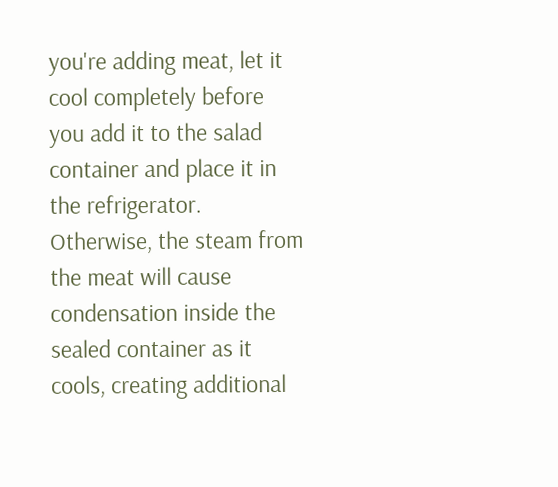you're adding meat, let it cool completely before you add it to the salad container and place it in the refrigerator. Otherwise, the steam from the meat will cause condensation inside the sealed container as it cools, creating additional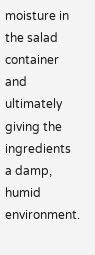moisture in the salad container and ultimately giving the ingredients a damp, humid environment.